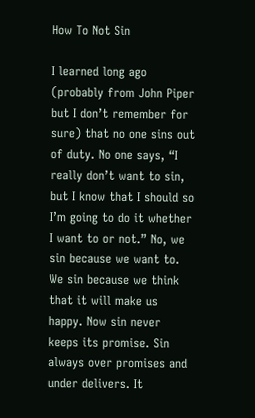How To Not Sin

I learned long ago (probably from John Piper but I don’t remember for sure) that no one sins out of duty. No one says, “I really don’t want to sin, but I know that I should so I’m going to do it whether I want to or not.” No, we sin because we want to. We sin because we think that it will make us happy. Now sin never keeps its promise. Sin always over promises and under delivers. It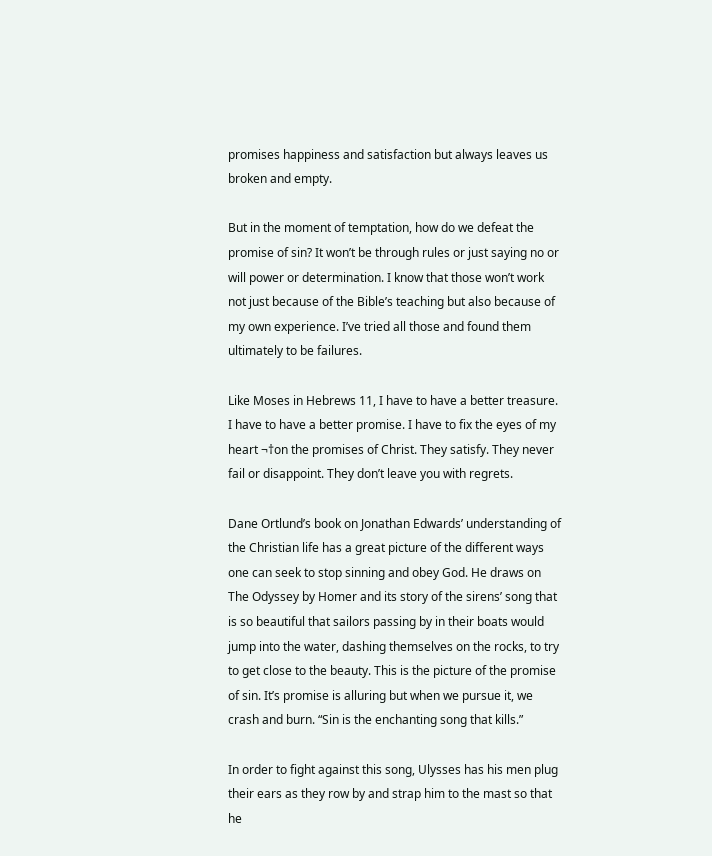promises happiness and satisfaction but always leaves us broken and empty.

But in the moment of temptation, how do we defeat the promise of sin? It won’t be through rules or just saying no or will power or determination. I know that those won’t work not just because of the Bible’s teaching but also because of my own experience. I’ve tried all those and found them ultimately to be failures.

Like Moses in Hebrews 11, I have to have a better treasure. I have to have a better promise. I have to fix the eyes of my heart ¬†on the promises of Christ. They satisfy. They never fail or disappoint. They don’t leave you with regrets.

Dane Ortlund’s book on Jonathan Edwards’ understanding of the Christian life has a great picture of the different ways one can seek to stop sinning and obey God. He draws on The Odyssey by Homer and its story of the sirens’ song that is so beautiful that sailors passing by in their boats would jump into the water, dashing themselves on the rocks, to try to get close to the beauty. This is the picture of the promise of sin. It’s promise is alluring but when we pursue it, we crash and burn. “Sin is the enchanting song that kills.”

In order to fight against this song, Ulysses has his men plug their ears as they row by and strap him to the mast so that he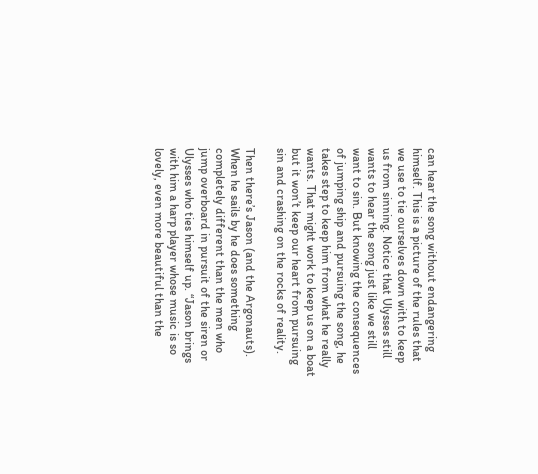can hear the song without endangering himself. This is a picture of the rules that we use to tie ourselves down with to keep us from sinning. Notice that Ulysses still wants to hear the song just like we still want to sin. But knowing the consequences of jumping ship and pursuing the song, he takes step to keep him from what he really wants. That might work to keep us on a boat but it won’t keep our heart from pursuing sin and crashing on the rocks of reality.

Then there’s Jason (and the Argonauts). When he sails by he does something completely different than the men who jump overboard in pursuit of the siren or Ulysses who ties himself up. “Jason brings with him a harp player whose music is so lovely, even more beautiful than the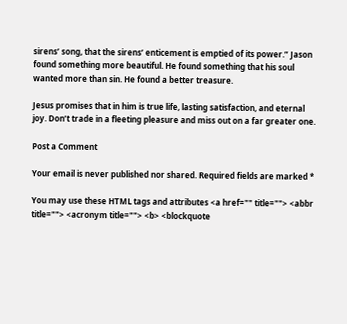sirens’ song, that the sirens’ enticement is emptied of its power.” Jason found something more beautiful. He found something that his soul wanted more than sin. He found a better treasure.

Jesus promises that in him is true life, lasting satisfaction, and eternal joy. Don’t trade in a fleeting pleasure and miss out on a far greater one.

Post a Comment

Your email is never published nor shared. Required fields are marked *

You may use these HTML tags and attributes <a href="" title=""> <abbr title=""> <acronym title=""> <b> <blockquote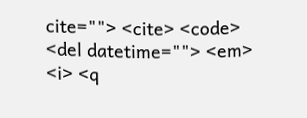cite=""> <cite> <code> <del datetime=""> <em> <i> <q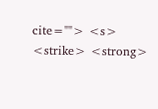cite=""> <s> <strike> <strong>